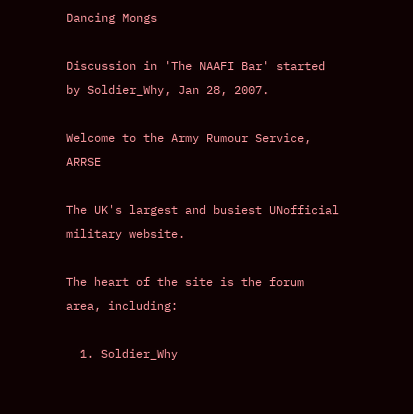Dancing Mongs

Discussion in 'The NAAFI Bar' started by Soldier_Why, Jan 28, 2007.

Welcome to the Army Rumour Service, ARRSE

The UK's largest and busiest UNofficial military website.

The heart of the site is the forum area, including:

  1. Soldier_Why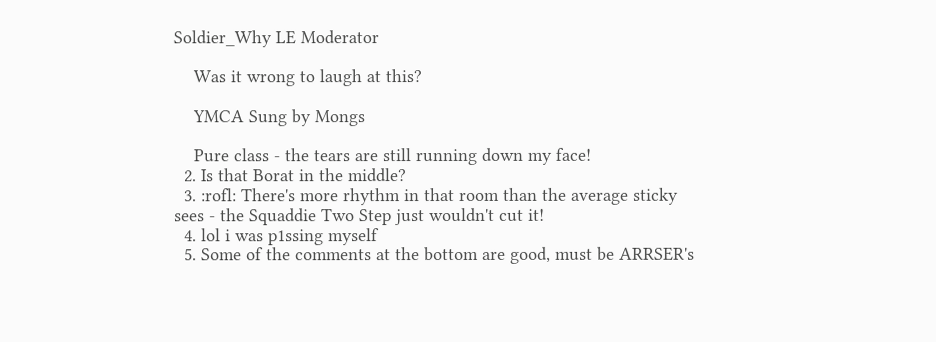Soldier_Why LE Moderator

    Was it wrong to laugh at this?

    YMCA Sung by Mongs

    Pure class - the tears are still running down my face!
  2. Is that Borat in the middle?
  3. :rofl: There's more rhythm in that room than the average sticky sees - the Squaddie Two Step just wouldn't cut it!
  4. lol i was p1ssing myself
  5. Some of the comments at the bottom are good, must be ARRSER's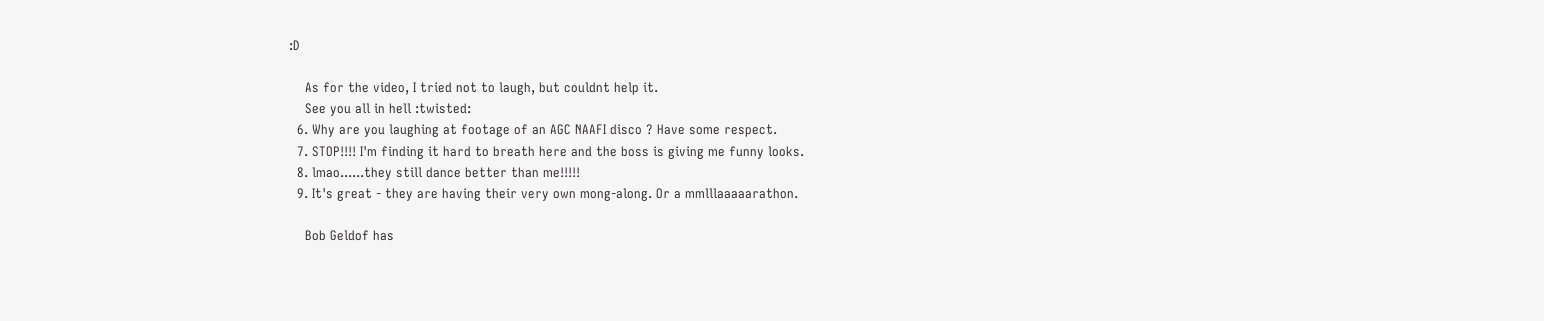:D

    As for the video, I tried not to laugh, but couldnt help it.
    See you all in hell :twisted:
  6. Why are you laughing at footage of an AGC NAAFI disco ? Have some respect.
  7. STOP!!!! I'm finding it hard to breath here and the boss is giving me funny looks.
  8. lmao......they still dance better than me!!!!!
  9. It's great - they are having their very own mong-along. Or a mmlllaaaaarathon.

    Bob Geldof has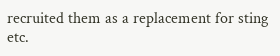recruited them as a replacement for sting etc.